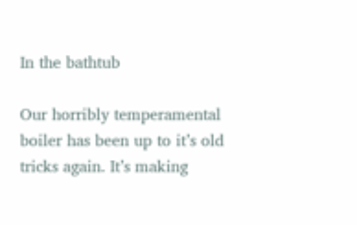In the bathtub

Our horribly temperamental boiler has been up to it’s old tricks again. It’s making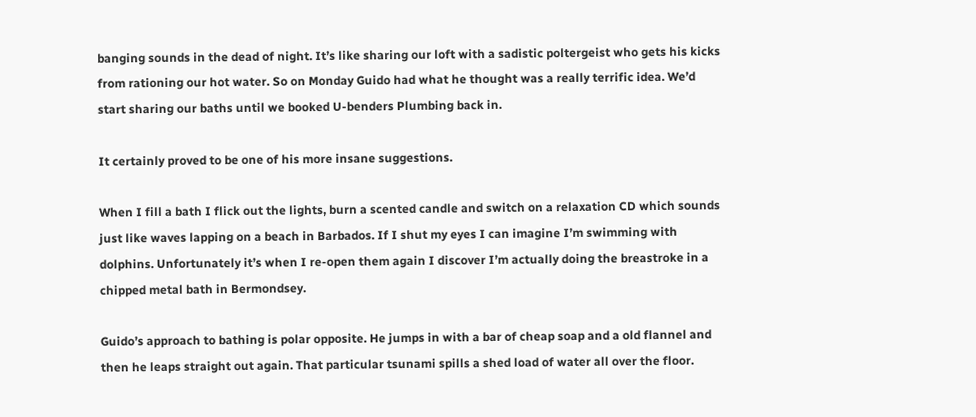banging sounds in the dead of night. It’s like sharing our loft with a sadistic poltergeist who gets his kicks from rationing our hot water. So on Monday Guido had what he thought was a really terrific idea. We’d start sharing our baths until we booked U-benders Plumbing back in.

It certainly proved to be one of his more insane suggestions.

When I fill a bath I flick out the lights, burn a scented candle and switch on a relaxation CD which sounds just like waves lapping on a beach in Barbados. If I shut my eyes I can imagine I’m swimming with dolphins. Unfortunately it’s when I re-open them again I discover I’m actually doing the breastroke in a chipped metal bath in Bermondsey.

Guido’s approach to bathing is polar opposite. He jumps in with a bar of cheap soap and a old flannel and then he leaps straight out again. That particular tsunami spills a shed load of water all over the floor.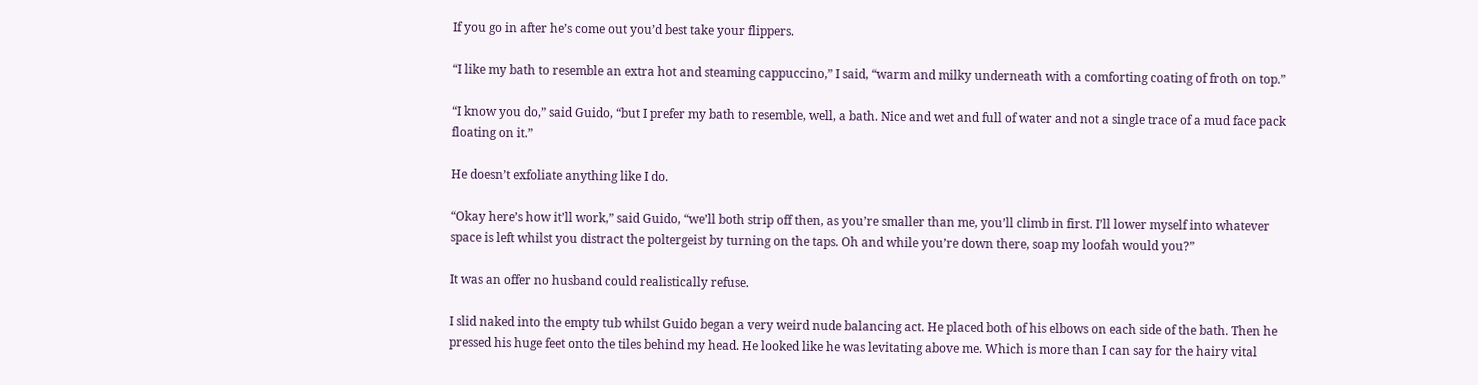If you go in after he’s come out you’d best take your flippers.

“I like my bath to resemble an extra hot and steaming cappuccino,” I said, “warm and milky underneath with a comforting coating of froth on top.”

“I know you do,” said Guido, “but I prefer my bath to resemble, well, a bath. Nice and wet and full of water and not a single trace of a mud face pack floating on it.”

He doesn’t exfoliate anything like I do.

“Okay here’s how it’ll work,” said Guido, “we’ll both strip off then, as you’re smaller than me, you’ll climb in first. I’ll lower myself into whatever space is left whilst you distract the poltergeist by turning on the taps. Oh and while you’re down there, soap my loofah would you?”

It was an offer no husband could realistically refuse.

I slid naked into the empty tub whilst Guido began a very weird nude balancing act. He placed both of his elbows on each side of the bath. Then he pressed his huge feet onto the tiles behind my head. He looked like he was levitating above me. Which is more than I can say for the hairy vital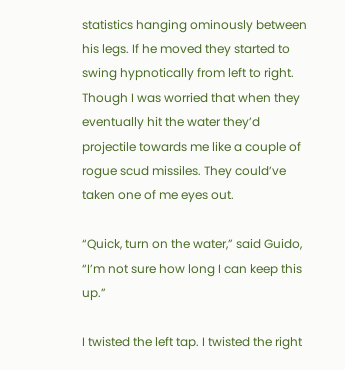statistics hanging ominously between his legs. If he moved they started to swing hypnotically from left to right. Though I was worried that when they eventually hit the water they’d projectile towards me like a couple of rogue scud missiles. They could’ve taken one of me eyes out.

“Quick, turn on the water,” said Guido, “I’m not sure how long I can keep this up.”

I twisted the left tap. I twisted the right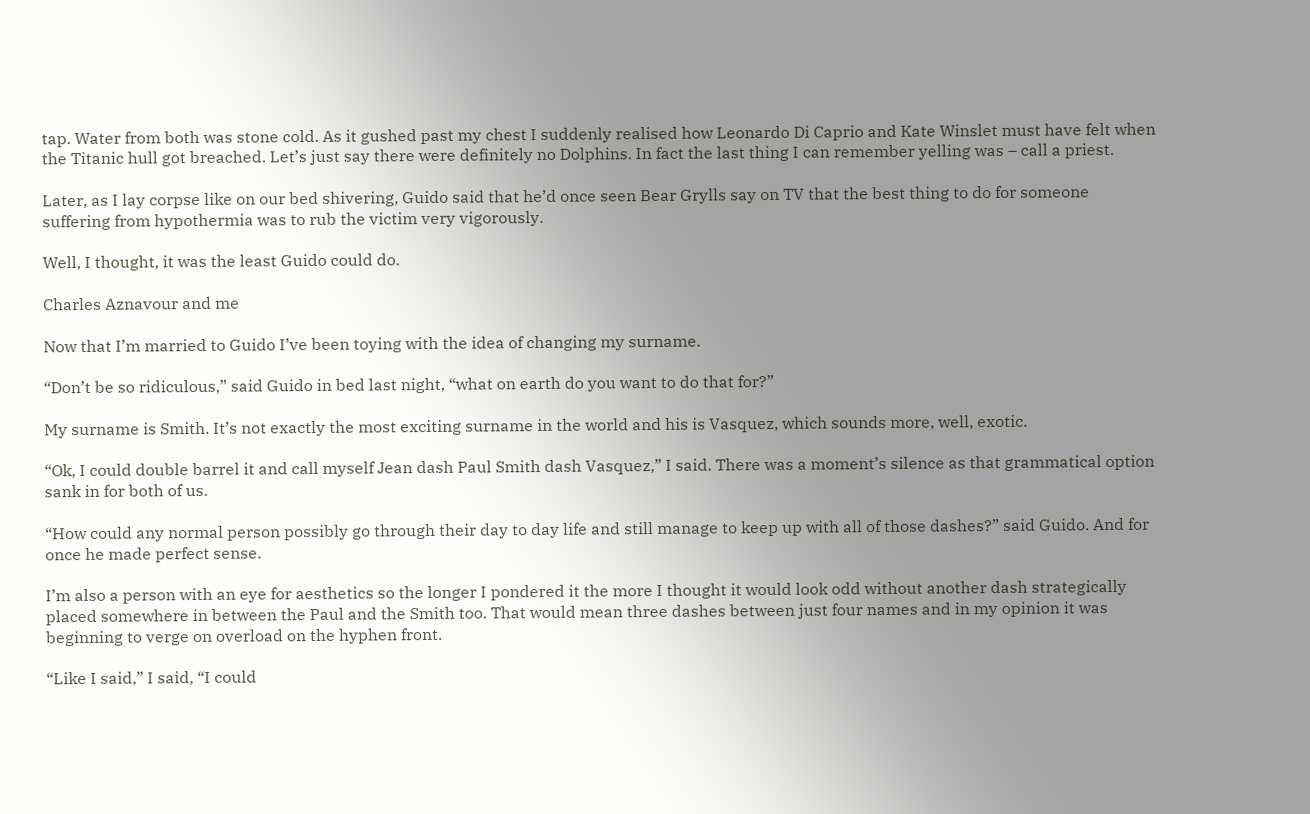tap. Water from both was stone cold. As it gushed past my chest I suddenly realised how Leonardo Di Caprio and Kate Winslet must have felt when the Titanic hull got breached. Let’s just say there were definitely no Dolphins. In fact the last thing I can remember yelling was – call a priest.

Later, as I lay corpse like on our bed shivering, Guido said that he’d once seen Bear Grylls say on TV that the best thing to do for someone suffering from hypothermia was to rub the victim very vigorously.

Well, I thought, it was the least Guido could do.

Charles Aznavour and me

Now that I’m married to Guido I’ve been toying with the idea of changing my surname.

“Don’t be so ridiculous,” said Guido in bed last night, “what on earth do you want to do that for?”

My surname is Smith. It’s not exactly the most exciting surname in the world and his is Vasquez, which sounds more, well, exotic.

“Ok, I could double barrel it and call myself Jean dash Paul Smith dash Vasquez,” I said. There was a moment’s silence as that grammatical option sank in for both of us.

“How could any normal person possibly go through their day to day life and still manage to keep up with all of those dashes?” said Guido. And for once he made perfect sense.

I’m also a person with an eye for aesthetics so the longer I pondered it the more I thought it would look odd without another dash strategically placed somewhere in between the Paul and the Smith too. That would mean three dashes between just four names and in my opinion it was beginning to verge on overload on the hyphen front.

“Like I said,” I said, “I could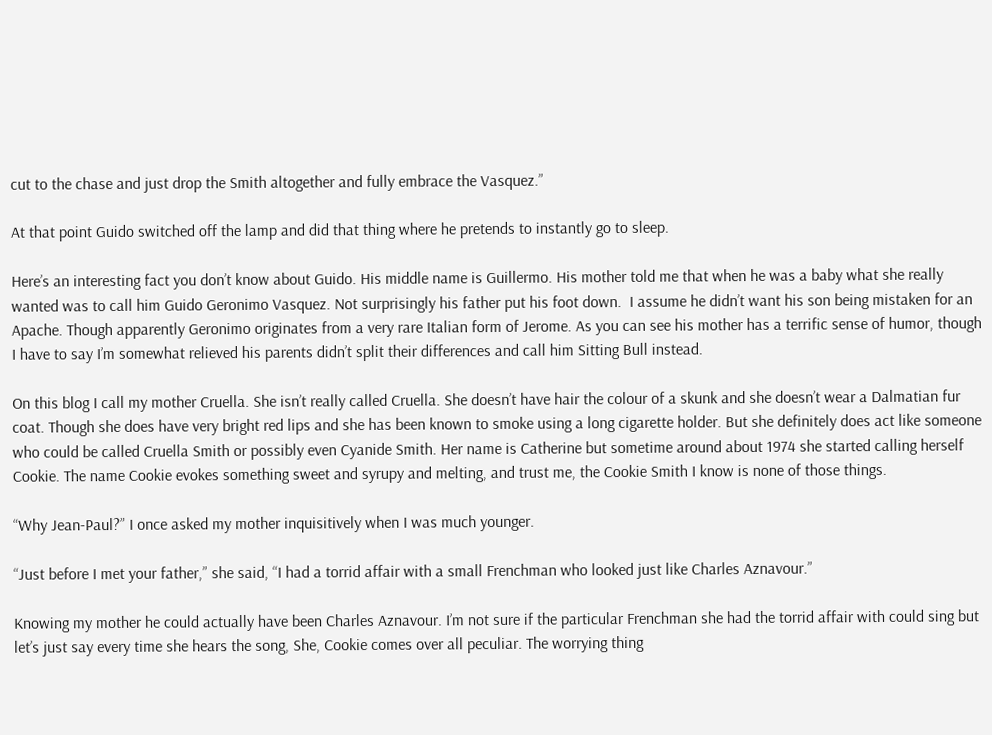cut to the chase and just drop the Smith altogether and fully embrace the Vasquez.”

At that point Guido switched off the lamp and did that thing where he pretends to instantly go to sleep.

Here’s an interesting fact you don’t know about Guido. His middle name is Guillermo. His mother told me that when he was a baby what she really wanted was to call him Guido Geronimo Vasquez. Not surprisingly his father put his foot down.  I assume he didn’t want his son being mistaken for an Apache. Though apparently Geronimo originates from a very rare Italian form of Jerome. As you can see his mother has a terrific sense of humor, though I have to say I’m somewhat relieved his parents didn’t split their differences and call him Sitting Bull instead.

On this blog I call my mother Cruella. She isn’t really called Cruella. She doesn’t have hair the colour of a skunk and she doesn’t wear a Dalmatian fur coat. Though she does have very bright red lips and she has been known to smoke using a long cigarette holder. But she definitely does act like someone who could be called Cruella Smith or possibly even Cyanide Smith. Her name is Catherine but sometime around about 1974 she started calling herself Cookie. The name Cookie evokes something sweet and syrupy and melting, and trust me, the Cookie Smith I know is none of those things.

“Why Jean-Paul?” I once asked my mother inquisitively when I was much younger.

“Just before I met your father,” she said, “I had a torrid affair with a small Frenchman who looked just like Charles Aznavour.”

Knowing my mother he could actually have been Charles Aznavour. I’m not sure if the particular Frenchman she had the torrid affair with could sing but let’s just say every time she hears the song, She, Cookie comes over all peculiar. The worrying thing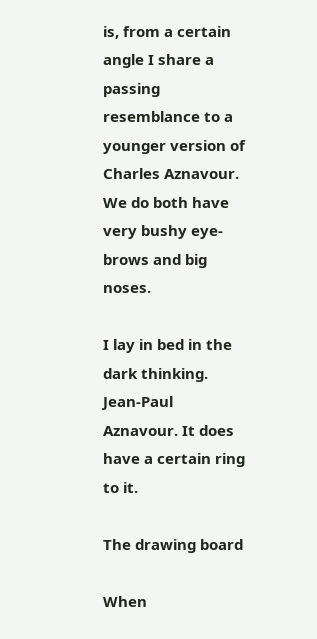is, from a certain angle I share a passing resemblance to a younger version of Charles Aznavour. We do both have very bushy eye-brows and big noses.

I lay in bed in the dark thinking. Jean-Paul Aznavour. It does have a certain ring to it.

The drawing board

When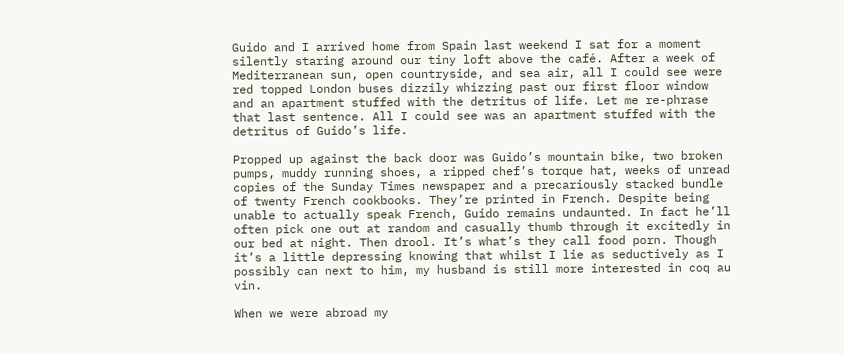Guido and I arrived home from Spain last weekend I sat for a moment silently staring around our tiny loft above the café. After a week of Mediterranean sun, open countryside, and sea air, all I could see were red topped London buses dizzily whizzing past our first floor window and an apartment stuffed with the detritus of life. Let me re-phrase that last sentence. All I could see was an apartment stuffed with the detritus of Guido’s life.

Propped up against the back door was Guido’s mountain bike, two broken pumps, muddy running shoes, a ripped chef’s torque hat, weeks of unread copies of the Sunday Times newspaper and a precariously stacked bundle of twenty French cookbooks. They’re printed in French. Despite being unable to actually speak French, Guido remains undaunted. In fact he’ll often pick one out at random and casually thumb through it excitedly in our bed at night. Then drool. It’s what’s they call food porn. Though it’s a little depressing knowing that whilst I lie as seductively as I possibly can next to him, my husband is still more interested in coq au vin.

When we were abroad my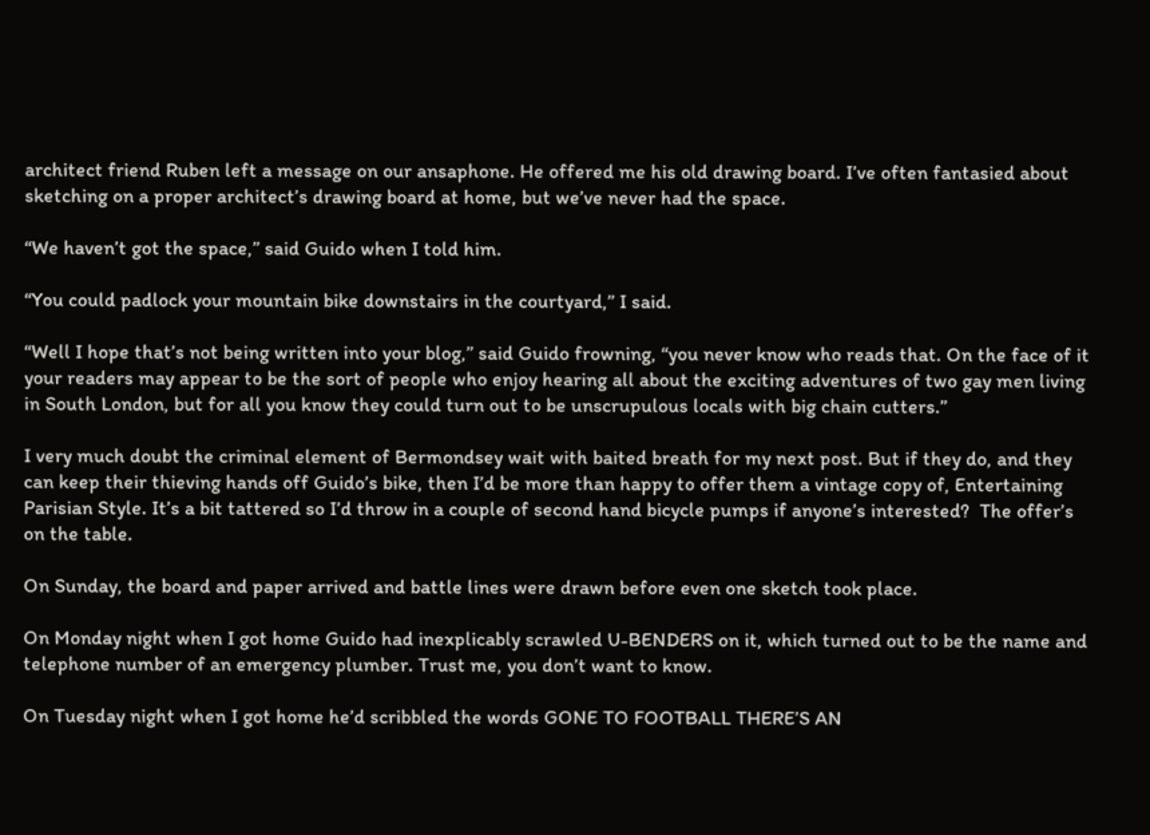architect friend Ruben left a message on our ansaphone. He offered me his old drawing board. I’ve often fantasied about sketching on a proper architect’s drawing board at home, but we’ve never had the space.

“We haven’t got the space,” said Guido when I told him.

“You could padlock your mountain bike downstairs in the courtyard,” I said.

“Well I hope that’s not being written into your blog,” said Guido frowning, “you never know who reads that. On the face of it your readers may appear to be the sort of people who enjoy hearing all about the exciting adventures of two gay men living in South London, but for all you know they could turn out to be unscrupulous locals with big chain cutters.”

I very much doubt the criminal element of Bermondsey wait with baited breath for my next post. But if they do, and they can keep their thieving hands off Guido’s bike, then I’d be more than happy to offer them a vintage copy of, Entertaining Parisian Style. It’s a bit tattered so I’d throw in a couple of second hand bicycle pumps if anyone’s interested?  The offer’s on the table.

On Sunday, the board and paper arrived and battle lines were drawn before even one sketch took place.

On Monday night when I got home Guido had inexplicably scrawled U-BENDERS on it, which turned out to be the name and telephone number of an emergency plumber. Trust me, you don’t want to know.

On Tuesday night when I got home he’d scribbled the words GONE TO FOOTBALL THERE’S AN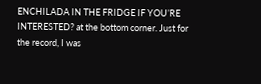ENCHILADA IN THE FRIDGE IF YOU’RE INTERESTED? at the bottom corner. Just for the record, I was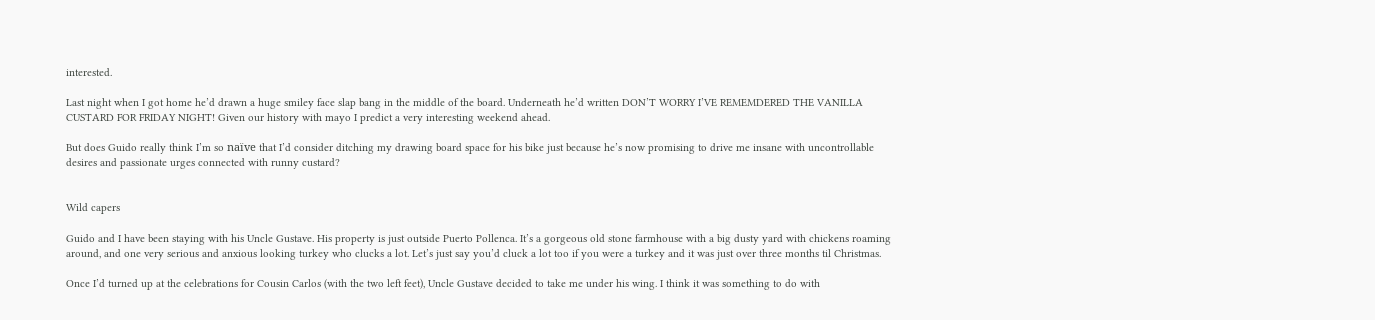interested.

Last night when I got home he’d drawn a huge smiley face slap bang in the middle of the board. Underneath he’d written DON’T WORRY I’VE REMEMDERED THE VANILLA CUSTARD FOR FRIDAY NIGHT! Given our history with mayo I predict a very interesting weekend ahead.

But does Guido really think I’m so naïve that I’d consider ditching my drawing board space for his bike just because he’s now promising to drive me insane with uncontrollable desires and passionate urges connected with runny custard?


Wild capers

Guido and I have been staying with his Uncle Gustave. His property is just outside Puerto Pollenca. It’s a gorgeous old stone farmhouse with a big dusty yard with chickens roaming around, and one very serious and anxious looking turkey who clucks a lot. Let’s just say you’d cluck a lot too if you were a turkey and it was just over three months til Christmas.

Once I’d turned up at the celebrations for Cousin Carlos (with the two left feet), Uncle Gustave decided to take me under his wing. I think it was something to do with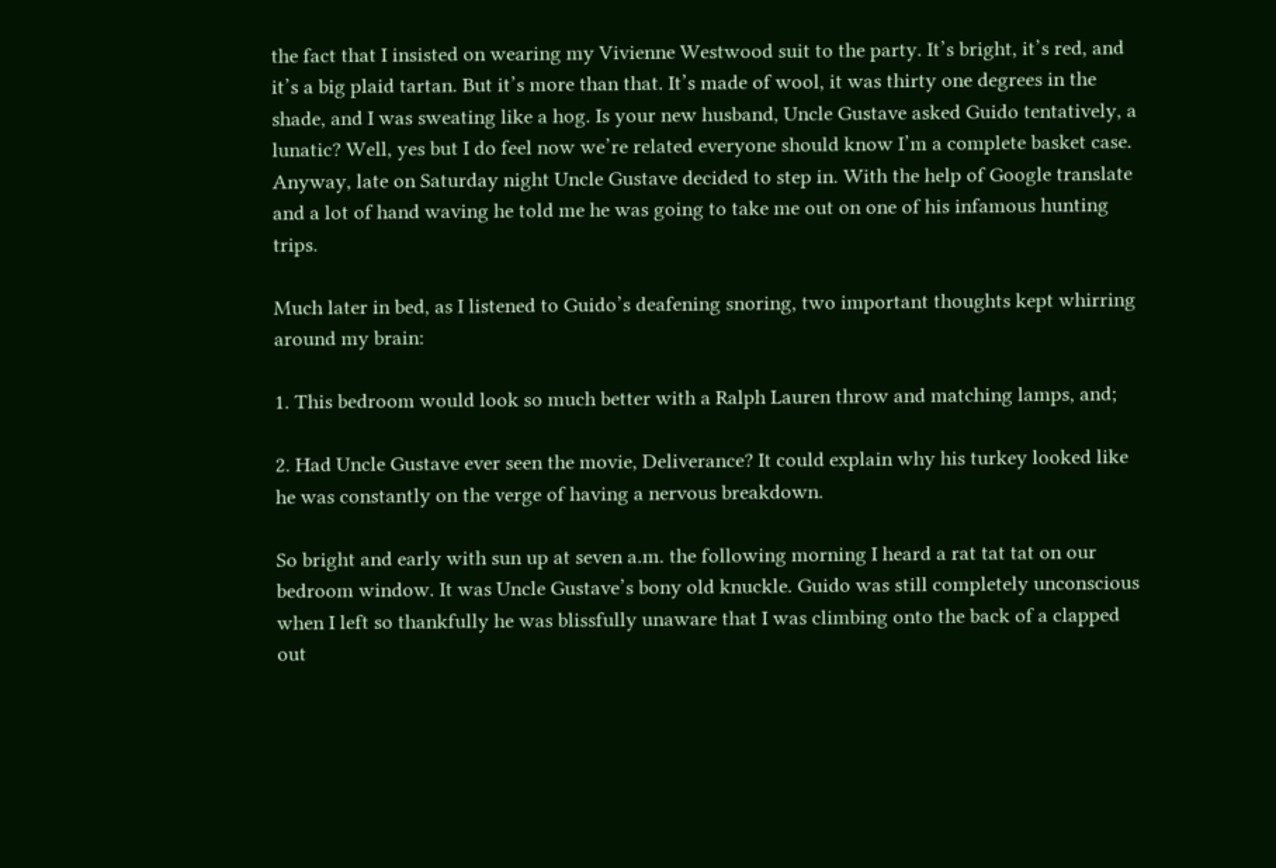the fact that I insisted on wearing my Vivienne Westwood suit to the party. It’s bright, it’s red, and it’s a big plaid tartan. But it’s more than that. It’s made of wool, it was thirty one degrees in the shade, and I was sweating like a hog. Is your new husband, Uncle Gustave asked Guido tentatively, a lunatic? Well, yes but I do feel now we’re related everyone should know I’m a complete basket case. Anyway, late on Saturday night Uncle Gustave decided to step in. With the help of Google translate and a lot of hand waving he told me he was going to take me out on one of his infamous hunting trips.

Much later in bed, as I listened to Guido’s deafening snoring, two important thoughts kept whirring around my brain:

1. This bedroom would look so much better with a Ralph Lauren throw and matching lamps, and;

2. Had Uncle Gustave ever seen the movie, Deliverance? It could explain why his turkey looked like he was constantly on the verge of having a nervous breakdown.

So bright and early with sun up at seven a.m. the following morning I heard a rat tat tat on our bedroom window. It was Uncle Gustave’s bony old knuckle. Guido was still completely unconscious when I left so thankfully he was blissfully unaware that I was climbing onto the back of a clapped out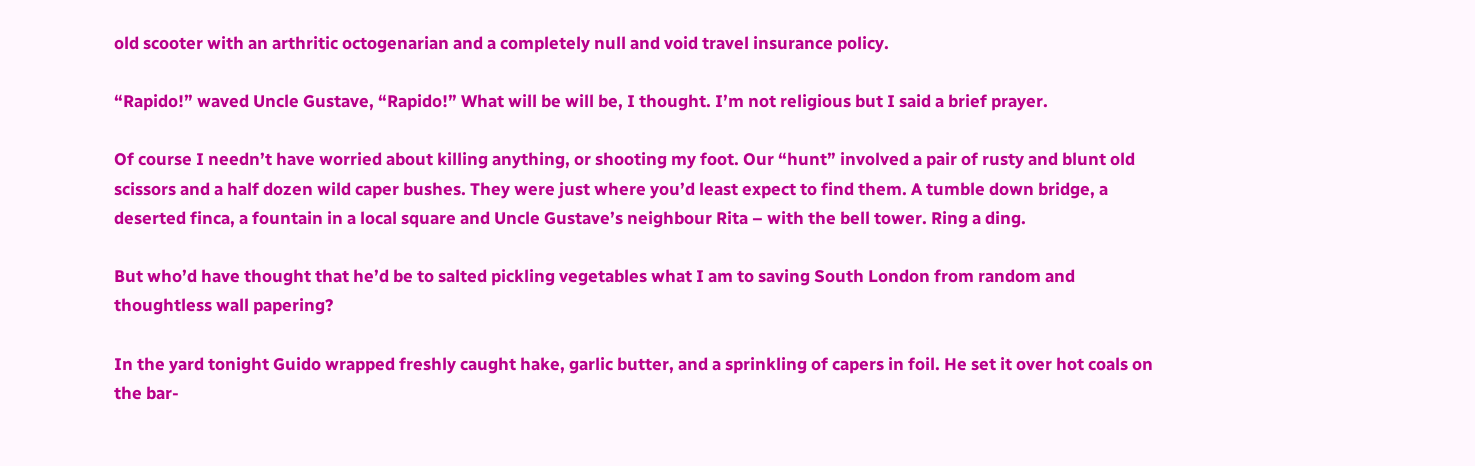old scooter with an arthritic octogenarian and a completely null and void travel insurance policy.

“Rapido!” waved Uncle Gustave, “Rapido!” What will be will be, I thought. I’m not religious but I said a brief prayer.

Of course I needn’t have worried about killing anything, or shooting my foot. Our “hunt” involved a pair of rusty and blunt old scissors and a half dozen wild caper bushes. They were just where you’d least expect to find them. A tumble down bridge, a deserted finca, a fountain in a local square and Uncle Gustave’s neighbour Rita – with the bell tower. Ring a ding.

But who’d have thought that he’d be to salted pickling vegetables what I am to saving South London from random and thoughtless wall papering?

In the yard tonight Guido wrapped freshly caught hake, garlic butter, and a sprinkling of capers in foil. He set it over hot coals on the bar-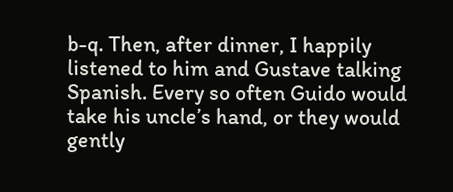b-q. Then, after dinner, I happily listened to him and Gustave talking Spanish. Every so often Guido would take his uncle’s hand, or they would gently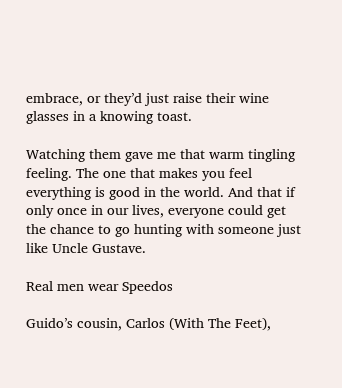embrace, or they’d just raise their wine glasses in a knowing toast.

Watching them gave me that warm tingling feeling. The one that makes you feel everything is good in the world. And that if only once in our lives, everyone could get the chance to go hunting with someone just like Uncle Gustave.

Real men wear Speedos

Guido’s cousin, Carlos (With The Feet),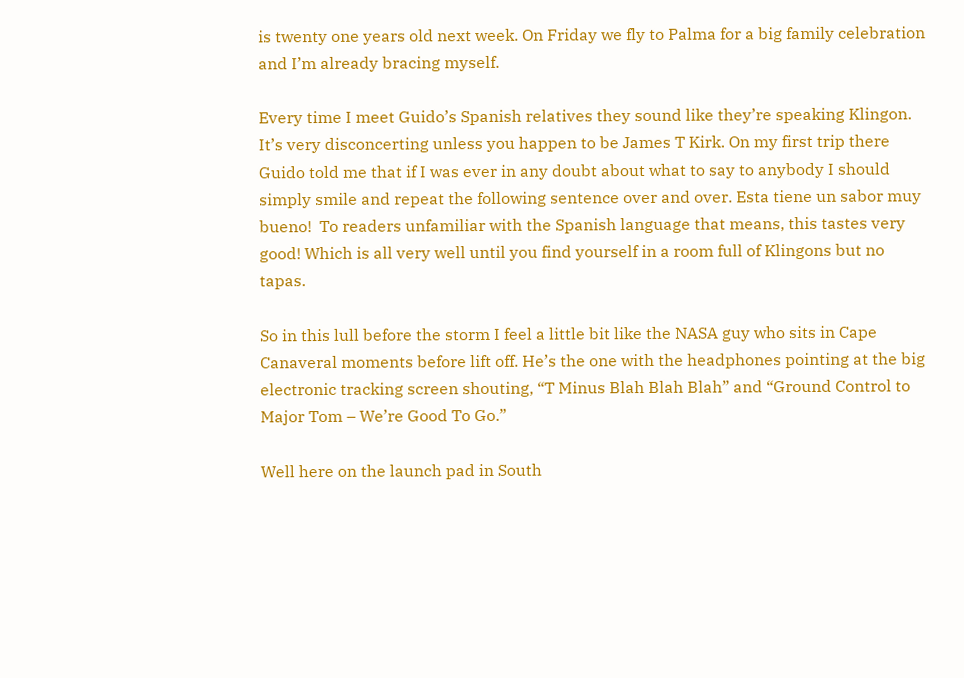is twenty one years old next week. On Friday we fly to Palma for a big family celebration and I’m already bracing myself.

Every time I meet Guido’s Spanish relatives they sound like they’re speaking Klingon. It’s very disconcerting unless you happen to be James T Kirk. On my first trip there Guido told me that if I was ever in any doubt about what to say to anybody I should simply smile and repeat the following sentence over and over. Esta tiene un sabor muy bueno!  To readers unfamiliar with the Spanish language that means, this tastes very good! Which is all very well until you find yourself in a room full of Klingons but no tapas.

So in this lull before the storm I feel a little bit like the NASA guy who sits in Cape Canaveral moments before lift off. He’s the one with the headphones pointing at the big electronic tracking screen shouting, “T Minus Blah Blah Blah” and “Ground Control to Major Tom – We’re Good To Go.”

Well here on the launch pad in South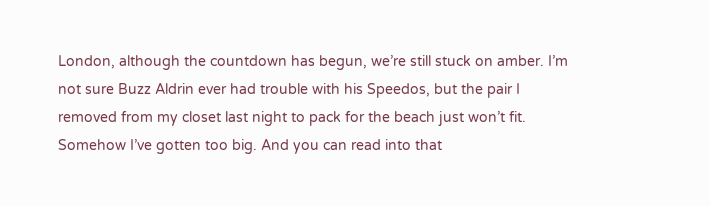London, although the countdown has begun, we’re still stuck on amber. I’m not sure Buzz Aldrin ever had trouble with his Speedos, but the pair I removed from my closet last night to pack for the beach just won’t fit. Somehow I’ve gotten too big. And you can read into that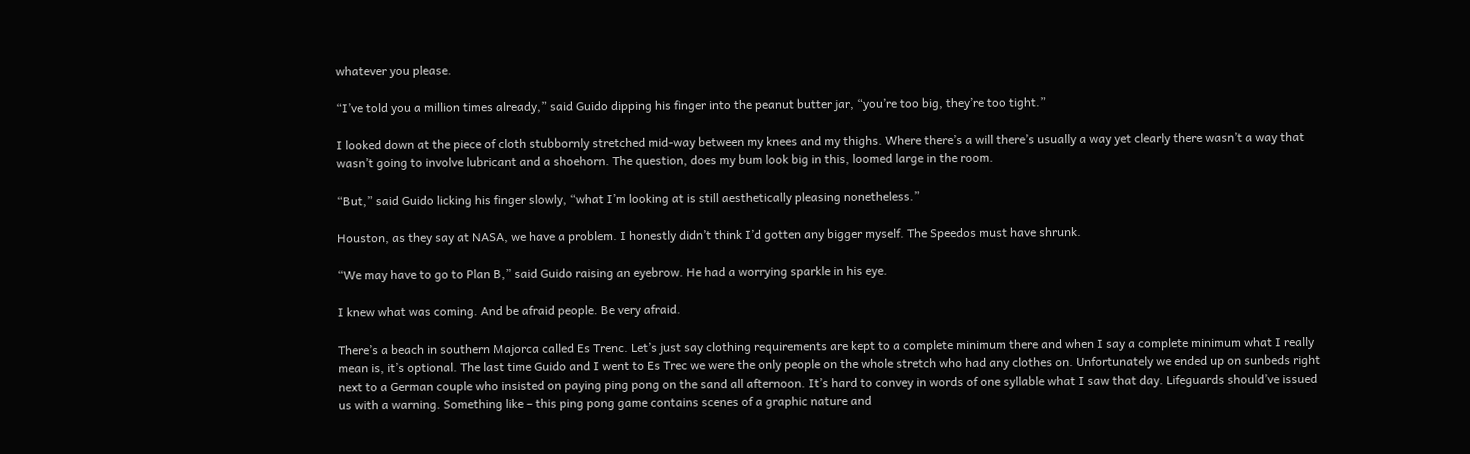whatever you please.

“I’ve told you a million times already,” said Guido dipping his finger into the peanut butter jar, “you’re too big, they’re too tight.”

I looked down at the piece of cloth stubbornly stretched mid-way between my knees and my thighs. Where there’s a will there’s usually a way yet clearly there wasn’t a way that wasn’t going to involve lubricant and a shoehorn. The question, does my bum look big in this, loomed large in the room.

“But,” said Guido licking his finger slowly, “what I’m looking at is still aesthetically pleasing nonetheless.”

Houston, as they say at NASA, we have a problem. I honestly didn’t think I’d gotten any bigger myself. The Speedos must have shrunk.

“We may have to go to Plan B,” said Guido raising an eyebrow. He had a worrying sparkle in his eye.

I knew what was coming. And be afraid people. Be very afraid.

There’s a beach in southern Majorca called Es Trenc. Let’s just say clothing requirements are kept to a complete minimum there and when I say a complete minimum what I really mean is, it’s optional. The last time Guido and I went to Es Trec we were the only people on the whole stretch who had any clothes on. Unfortunately we ended up on sunbeds right next to a German couple who insisted on paying ping pong on the sand all afternoon. It’s hard to convey in words of one syllable what I saw that day. Lifeguards should’ve issued us with a warning. Something like – this ping pong game contains scenes of a graphic nature and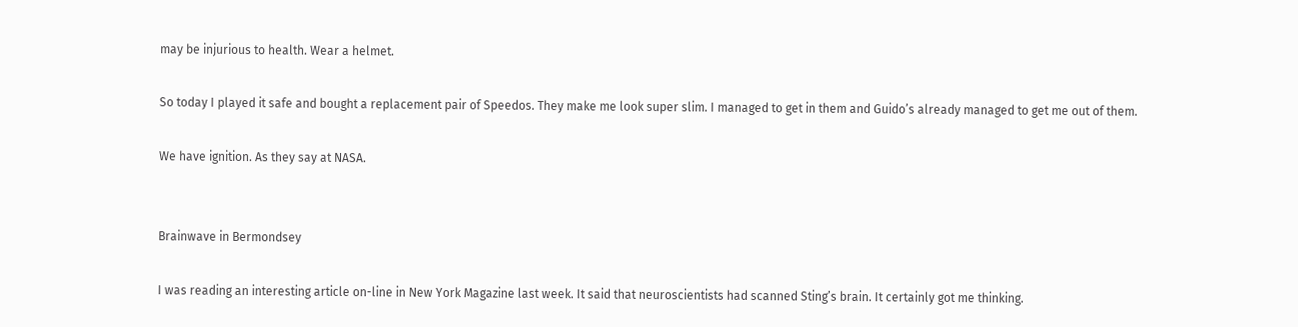may be injurious to health. Wear a helmet.

So today I played it safe and bought a replacement pair of Speedos. They make me look super slim. I managed to get in them and Guido’s already managed to get me out of them.

We have ignition. As they say at NASA.


Brainwave in Bermondsey

I was reading an interesting article on-line in New York Magazine last week. It said that neuroscientists had scanned Sting’s brain. It certainly got me thinking.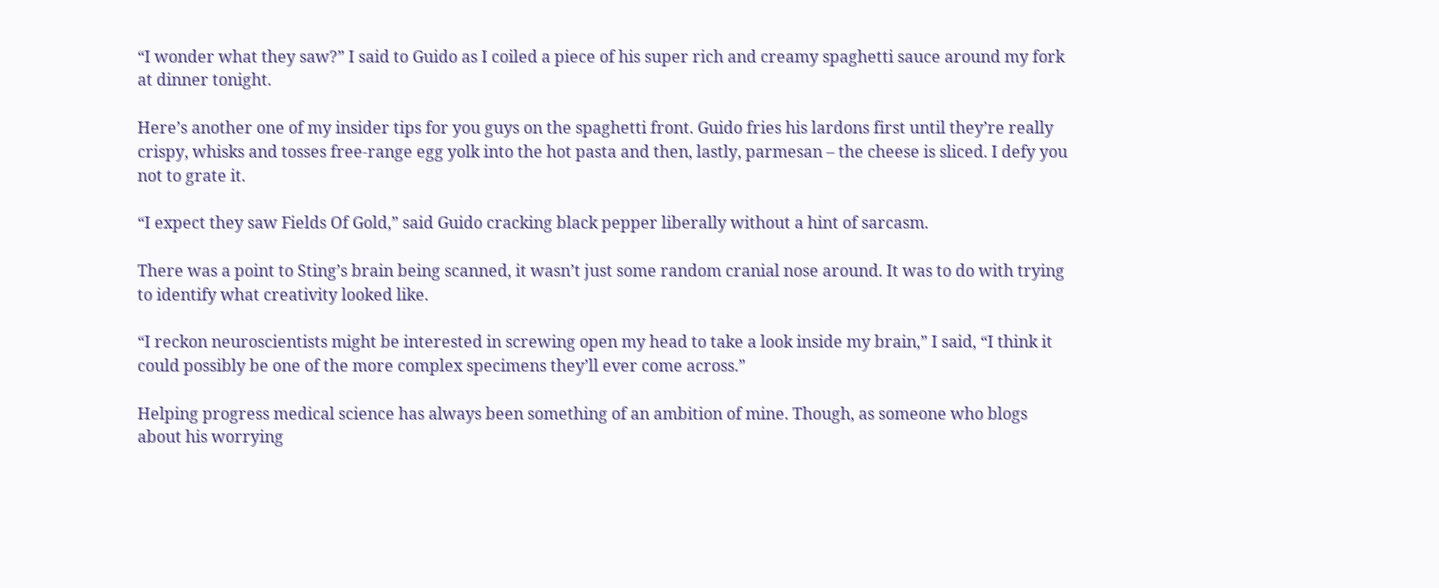“I wonder what they saw?” I said to Guido as I coiled a piece of his super rich and creamy spaghetti sauce around my fork at dinner tonight.

Here’s another one of my insider tips for you guys on the spaghetti front. Guido fries his lardons first until they’re really crispy, whisks and tosses free-range egg yolk into the hot pasta and then, lastly, parmesan – the cheese is sliced. I defy you not to grate it.

“I expect they saw Fields Of Gold,” said Guido cracking black pepper liberally without a hint of sarcasm.

There was a point to Sting’s brain being scanned, it wasn’t just some random cranial nose around. It was to do with trying to identify what creativity looked like.

“I reckon neuroscientists might be interested in screwing open my head to take a look inside my brain,” I said, “I think it could possibly be one of the more complex specimens they’ll ever come across.”

Helping progress medical science has always been something of an ambition of mine. Though, as someone who blogs about his worrying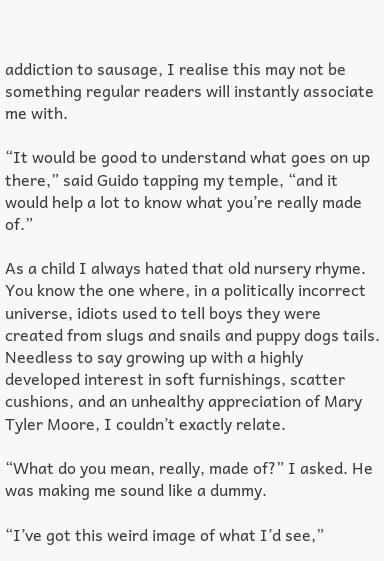addiction to sausage, I realise this may not be something regular readers will instantly associate me with.

“It would be good to understand what goes on up there,” said Guido tapping my temple, “and it would help a lot to know what you’re really made of.”

As a child I always hated that old nursery rhyme. You know the one where, in a politically incorrect universe, idiots used to tell boys they were created from slugs and snails and puppy dogs tails. Needless to say growing up with a highly developed interest in soft furnishings, scatter cushions, and an unhealthy appreciation of Mary Tyler Moore, I couldn’t exactly relate.

“What do you mean, really, made of?” I asked. He was making me sound like a dummy.

“I’ve got this weird image of what I’d see,”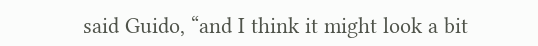said Guido, “and I think it might look a bit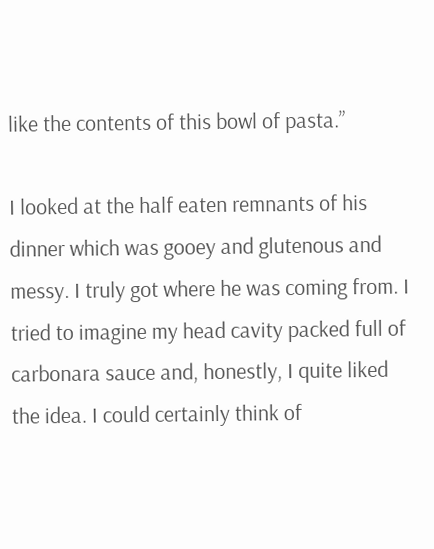like the contents of this bowl of pasta.”

I looked at the half eaten remnants of his dinner which was gooey and glutenous and messy. I truly got where he was coming from. I tried to imagine my head cavity packed full of carbonara sauce and, honestly, I quite liked the idea. I could certainly think of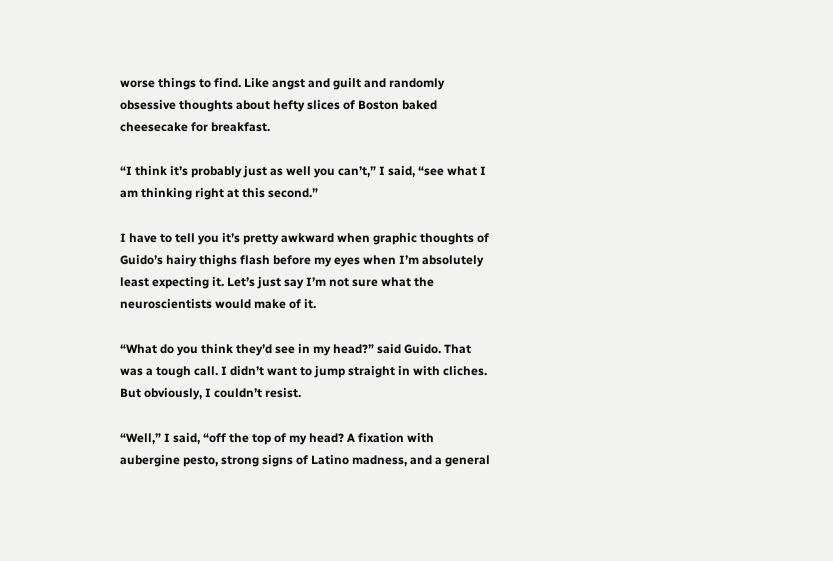worse things to find. Like angst and guilt and randomly obsessive thoughts about hefty slices of Boston baked cheesecake for breakfast.

“I think it’s probably just as well you can’t,” I said, “see what I am thinking right at this second.”

I have to tell you it’s pretty awkward when graphic thoughts of Guido’s hairy thighs flash before my eyes when I’m absolutely least expecting it. Let’s just say I’m not sure what the neuroscientists would make of it.

“What do you think they’d see in my head?” said Guido. That was a tough call. I didn’t want to jump straight in with cliches. But obviously, I couldn’t resist.

“Well,” I said, “off the top of my head? A fixation with aubergine pesto, strong signs of Latino madness, and a general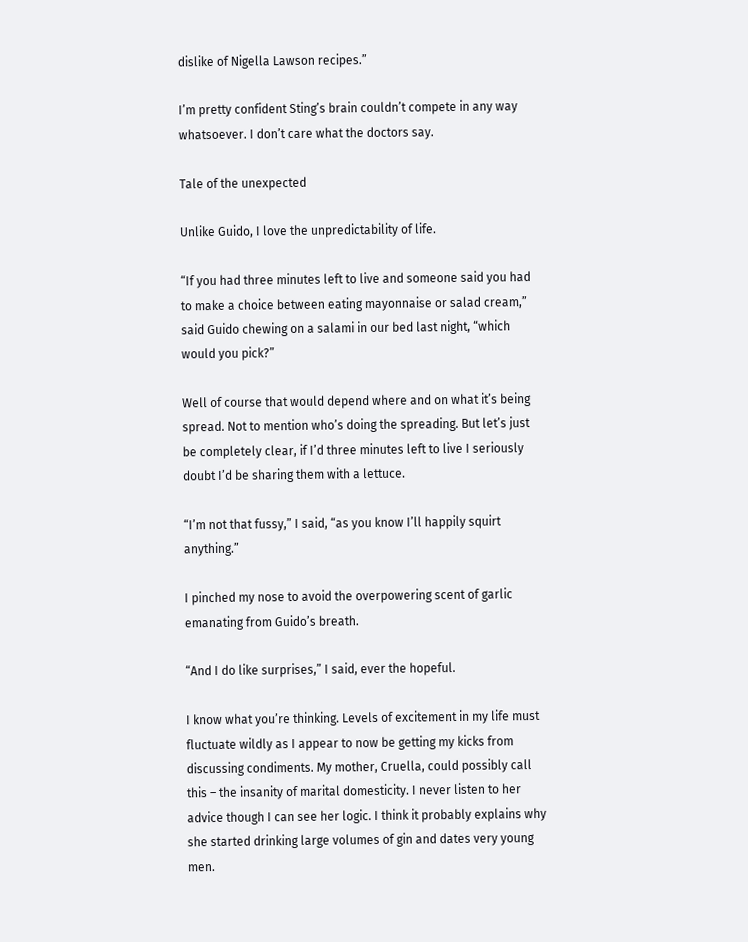dislike of Nigella Lawson recipes.”

I’m pretty confident Sting’s brain couldn’t compete in any way whatsoever. I don’t care what the doctors say.

Tale of the unexpected

Unlike Guido, I love the unpredictability of life.

“If you had three minutes left to live and someone said you had to make a choice between eating mayonnaise or salad cream,” said Guido chewing on a salami in our bed last night, “which would you pick?”

Well of course that would depend where and on what it’s being spread. Not to mention who’s doing the spreading. But let’s just be completely clear, if I’d three minutes left to live I seriously doubt I’d be sharing them with a lettuce.

“I’m not that fussy,” I said, “as you know I’ll happily squirt anything.”

I pinched my nose to avoid the overpowering scent of garlic emanating from Guido’s breath.

“And I do like surprises,” I said, ever the hopeful.

I know what you’re thinking. Levels of excitement in my life must fluctuate wildly as I appear to now be getting my kicks from discussing condiments. My mother, Cruella, could possibly call this – the insanity of marital domesticity. I never listen to her advice though I can see her logic. I think it probably explains why she started drinking large volumes of gin and dates very young men.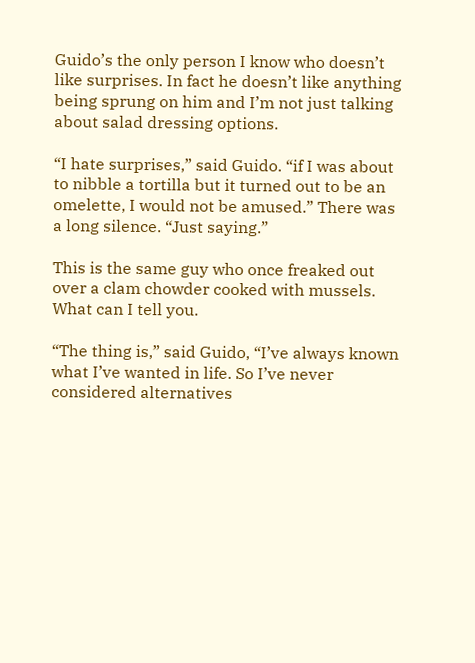Guido’s the only person I know who doesn’t like surprises. In fact he doesn’t like anything being sprung on him and I’m not just talking about salad dressing options.

“I hate surprises,” said Guido. “if I was about to nibble a tortilla but it turned out to be an omelette, I would not be amused.” There was a long silence. “Just saying.”

This is the same guy who once freaked out over a clam chowder cooked with mussels. What can I tell you.

“The thing is,” said Guido, “I’ve always known what I’ve wanted in life. So I’ve never considered alternatives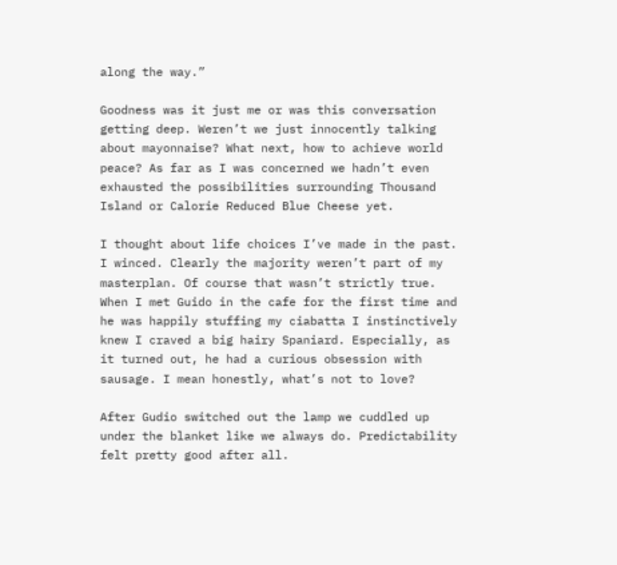along the way.”

Goodness was it just me or was this conversation getting deep. Weren’t we just innocently talking about mayonnaise? What next, how to achieve world peace? As far as I was concerned we hadn’t even exhausted the possibilities surrounding Thousand Island or Calorie Reduced Blue Cheese yet.

I thought about life choices I’ve made in the past. I winced. Clearly the majority weren’t part of my masterplan. Of course that wasn’t strictly true. When I met Guido in the cafe for the first time and he was happily stuffing my ciabatta I instinctively knew I craved a big hairy Spaniard. Especially, as it turned out, he had a curious obsession with sausage. I mean honestly, what’s not to love?

After Gudio switched out the lamp we cuddled up under the blanket like we always do. Predictability felt pretty good after all.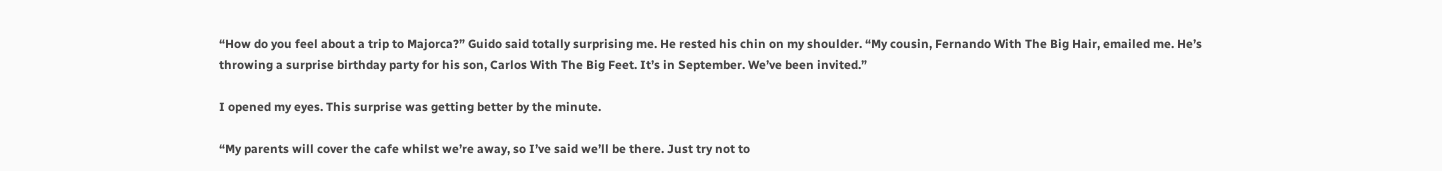“How do you feel about a trip to Majorca?” Guido said totally surprising me. He rested his chin on my shoulder. “My cousin, Fernando With The Big Hair, emailed me. He’s throwing a surprise birthday party for his son, Carlos With The Big Feet. It’s in September. We’ve been invited.”

I opened my eyes. This surprise was getting better by the minute.

“My parents will cover the cafe whilst we’re away, so I’ve said we’ll be there. Just try not to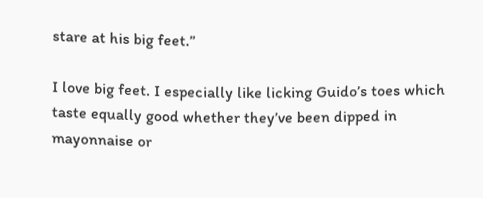stare at his big feet.”

I love big feet. I especially like licking Guido’s toes which taste equally good whether they’ve been dipped in mayonnaise or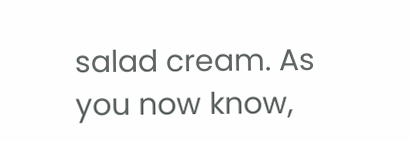salad cream. As you now know,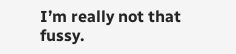I’m really not that fussy.